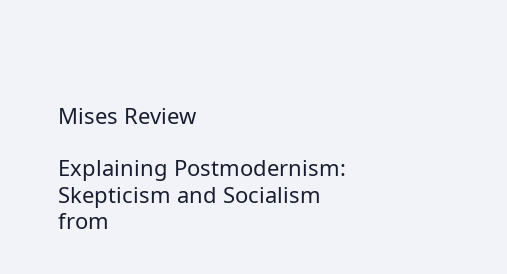Mises Review

Explaining Postmodernism: Skepticism and Socialism from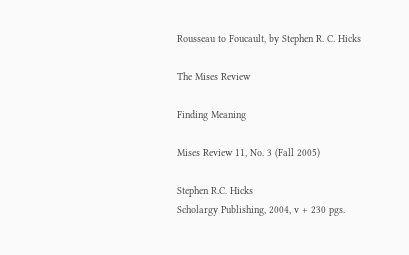Rousseau to Foucault, by Stephen R. C. Hicks

The Mises Review

Finding Meaning

Mises Review 11, No. 3 (Fall 2005)

Stephen R.C. Hicks
Scholargy Publishing, 2004, v + 230 pgs.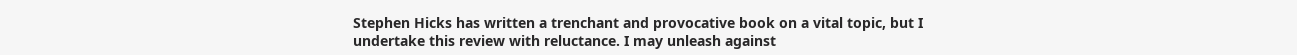Stephen Hicks has written a trenchant and provocative book on a vital topic, but I undertake this review with reluctance. I may unleash against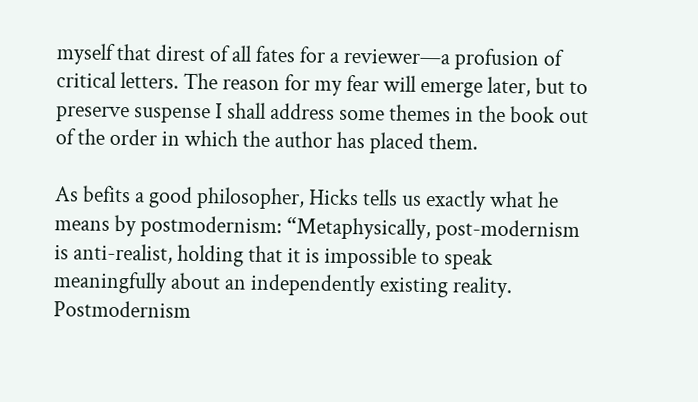myself that direst of all fates for a reviewer—a profusion of critical letters. The reason for my fear will emerge later, but to preserve suspense I shall address some themes in the book out of the order in which the author has placed them.

As befits a good philosopher, Hicks tells us exactly what he means by postmodernism: “Metaphysically, post-modernism is anti-realist, holding that it is impossible to speak meaningfully about an independently existing reality. Postmodernism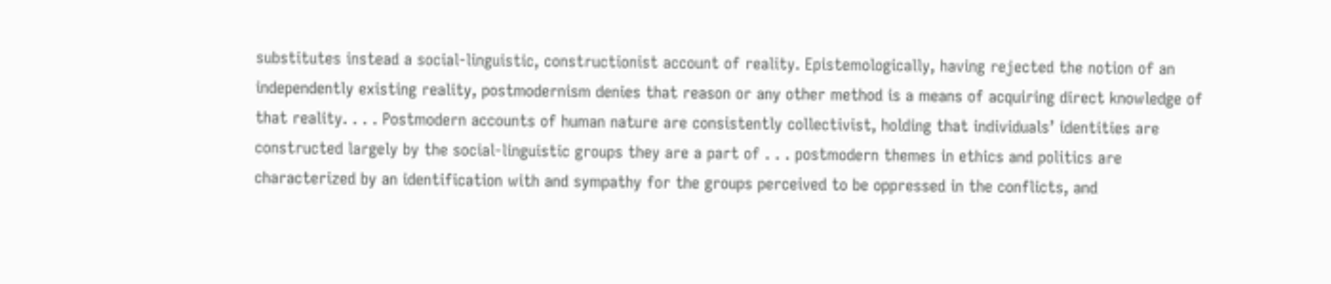substitutes instead a social-linguistic, constructionist account of reality. Epistemologically, having rejected the notion of an independently existing reality, postmodernism denies that reason or any other method is a means of acquiring direct knowledge of that reality. . . . Postmodern accounts of human nature are consistently collectivist, holding that individuals’ identities are constructed largely by the social-linguistic groups they are a part of . . . postmodern themes in ethics and politics are characterized by an identification with and sympathy for the groups perceived to be oppressed in the conflicts, and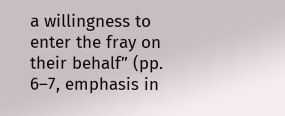a willingness to enter the fray on their behalf” (pp. 6–7, emphasis in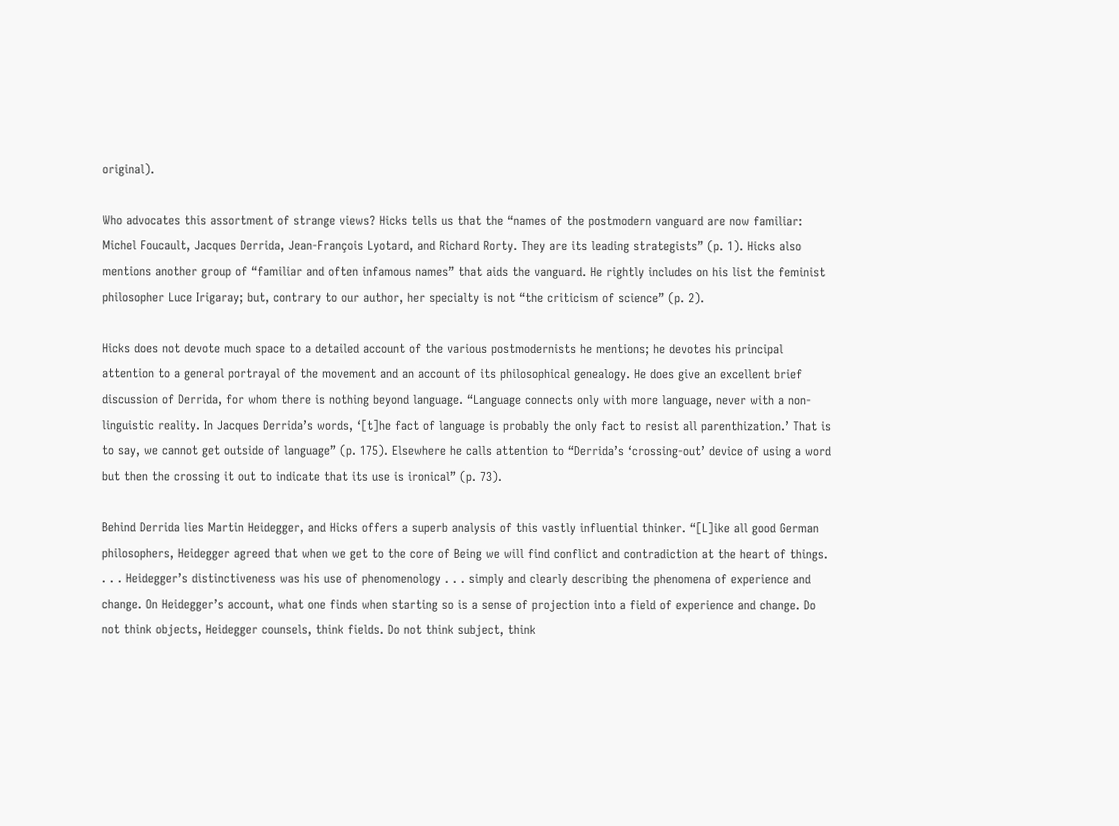original).

Who advocates this assortment of strange views? Hicks tells us that the “names of the postmodern vanguard are now familiar: Michel Foucault, Jacques Derrida, Jean-François Lyotard, and Richard Rorty. They are its leading strategists” (p. 1). Hicks also mentions another group of “familiar and often infamous names” that aids the vanguard. He rightly includes on his list the feminist philosopher Luce Irigaray; but, contrary to our author, her specialty is not “the criticism of science” (p. 2).

Hicks does not devote much space to a detailed account of the various postmodernists he mentions; he devotes his principal attention to a general portrayal of the movement and an account of its philosophical genealogy. He does give an excellent brief discussion of Derrida, for whom there is nothing beyond language. “Language connects only with more language, never with a non-linguistic reality. In Jacques Derrida’s words, ‘[t]he fact of language is probably the only fact to resist all parenthization.’ That is to say, we cannot get outside of language” (p. 175). Elsewhere he calls attention to “Derrida’s ‘crossing-out’ device of using a word but then the crossing it out to indicate that its use is ironical” (p. 73).

Behind Derrida lies Martin Heidegger, and Hicks offers a superb analysis of this vastly influential thinker. “[L]ike all good German philosophers, Heidegger agreed that when we get to the core of Being we will find conflict and contradiction at the heart of things. . . . Heidegger’s distinctiveness was his use of phenomenology . . . simply and clearly describing the phenomena of experience and change. On Heidegger’s account, what one finds when starting so is a sense of projection into a field of experience and change. Do not think objects, Heidegger counsels, think fields. Do not think subject, think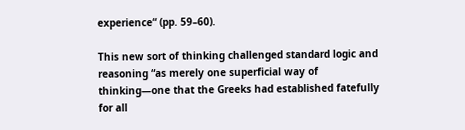experience“ (pp. 59–60).

This new sort of thinking challenged standard logic and reasoning “as merely one superficial way of thinking—one that the Greeks had established fatefully for all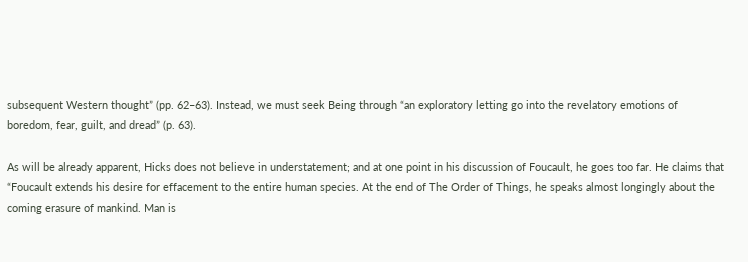subsequent Western thought” (pp. 62–63). Instead, we must seek Being through “an exploratory letting go into the revelatory emotions of boredom, fear, guilt, and dread” (p. 63).

As will be already apparent, Hicks does not believe in understatement; and at one point in his discussion of Foucault, he goes too far. He claims that “Foucault extends his desire for effacement to the entire human species. At the end of The Order of Things, he speaks almost longingly about the coming erasure of mankind. Man is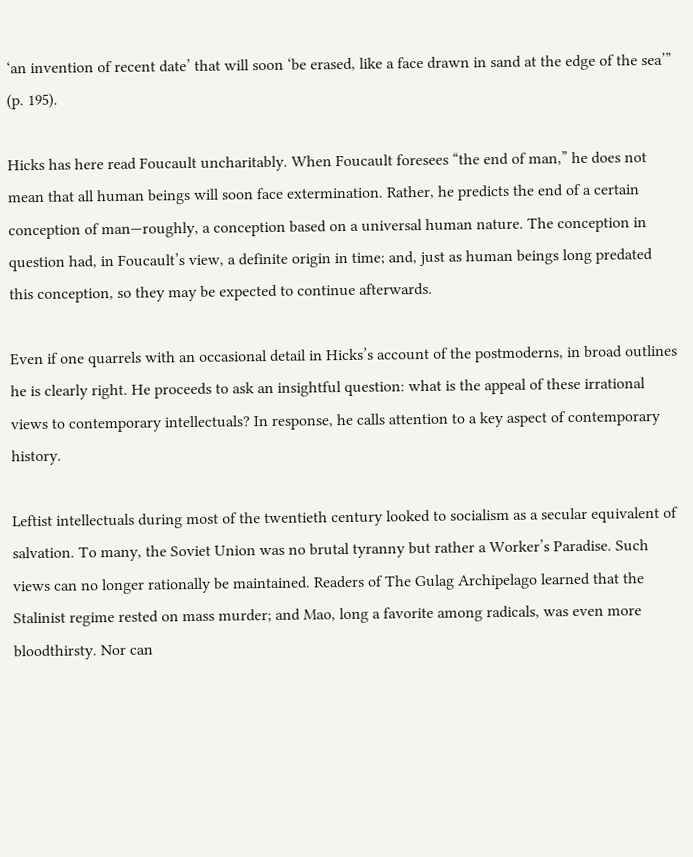‘an invention of recent date’ that will soon ‘be erased, like a face drawn in sand at the edge of the sea’” (p. 195).

Hicks has here read Foucault uncharitably. When Foucault foresees “the end of man,” he does not mean that all human beings will soon face extermination. Rather, he predicts the end of a certain conception of man—roughly, a conception based on a universal human nature. The conception in question had, in Foucault’s view, a definite origin in time; and, just as human beings long predated this conception, so they may be expected to continue afterwards.

Even if one quarrels with an occasional detail in Hicks’s account of the postmoderns, in broad outlines he is clearly right. He proceeds to ask an insightful question: what is the appeal of these irrational views to contemporary intellectuals? In response, he calls attention to a key aspect of contemporary history.

Leftist intellectuals during most of the twentieth century looked to socialism as a secular equivalent of salvation. To many, the Soviet Union was no brutal tyranny but rather a Worker’s Paradise. Such views can no longer rationally be maintained. Readers of The Gulag Archipelago learned that the Stalinist regime rested on mass murder; and Mao, long a favorite among radicals, was even more bloodthirsty. Nor can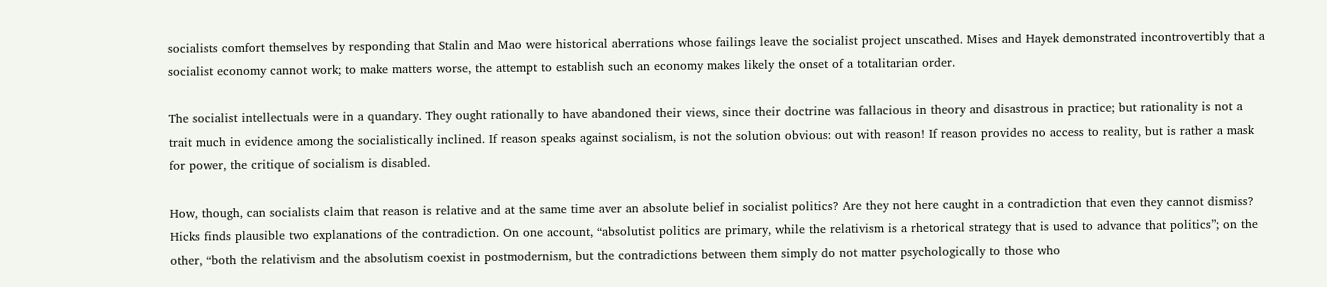socialists comfort themselves by responding that Stalin and Mao were historical aberrations whose failings leave the socialist project unscathed. Mises and Hayek demonstrated incontrovertibly that a socialist economy cannot work; to make matters worse, the attempt to establish such an economy makes likely the onset of a totalitarian order.

The socialist intellectuals were in a quandary. They ought rationally to have abandoned their views, since their doctrine was fallacious in theory and disastrous in practice; but rationality is not a trait much in evidence among the socialistically inclined. If reason speaks against socialism, is not the solution obvious: out with reason! If reason provides no access to reality, but is rather a mask for power, the critique of socialism is disabled.

How, though, can socialists claim that reason is relative and at the same time aver an absolute belief in socialist politics? Are they not here caught in a contradiction that even they cannot dismiss? Hicks finds plausible two explanations of the contradiction. On one account, “absolutist politics are primary, while the relativism is a rhetorical strategy that is used to advance that politics”; on the other, “both the relativism and the absolutism coexist in postmodernism, but the contradictions between them simply do not matter psychologically to those who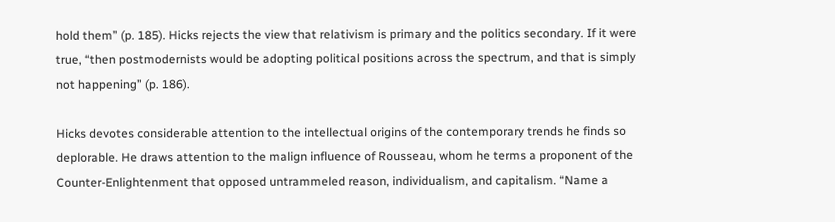hold them” (p. 185). Hicks rejects the view that relativism is primary and the politics secondary. If it were true, “then postmodernists would be adopting political positions across the spectrum, and that is simply not happening” (p. 186).

Hicks devotes considerable attention to the intellectual origins of the contemporary trends he finds so deplorable. He draws attention to the malign influence of Rousseau, whom he terms a proponent of the Counter-Enlightenment that opposed untrammeled reason, individualism, and capitalism. “Name a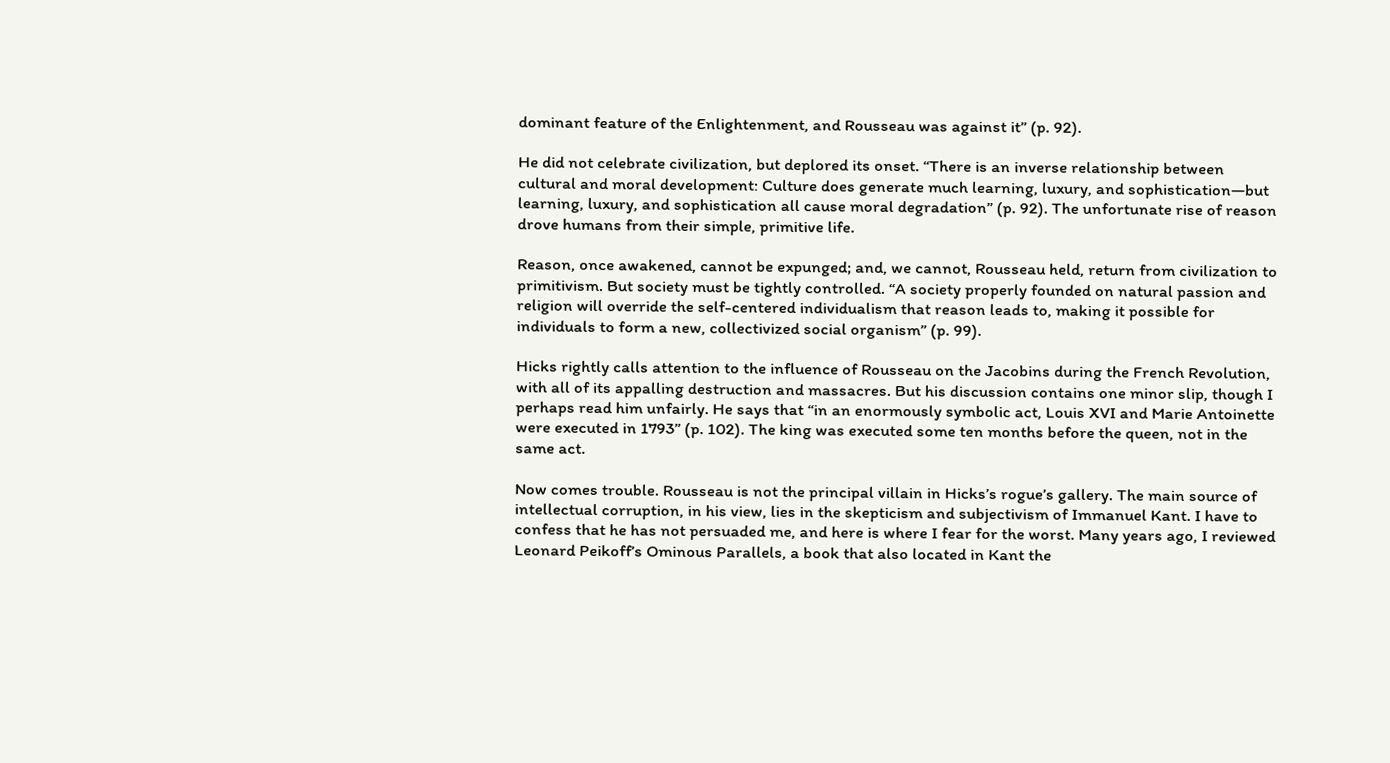dominant feature of the Enlightenment, and Rousseau was against it” (p. 92).

He did not celebrate civilization, but deplored its onset. “There is an inverse relationship between cultural and moral development: Culture does generate much learning, luxury, and sophistication—but learning, luxury, and sophistication all cause moral degradation” (p. 92). The unfortunate rise of reason drove humans from their simple, primitive life.

Reason, once awakened, cannot be expunged; and, we cannot, Rousseau held, return from civilization to primitivism. But society must be tightly controlled. “A society properly founded on natural passion and religion will override the self-centered individualism that reason leads to, making it possible for individuals to form a new, collectivized social organism” (p. 99).

Hicks rightly calls attention to the influence of Rousseau on the Jacobins during the French Revolution, with all of its appalling destruction and massacres. But his discussion contains one minor slip, though I perhaps read him unfairly. He says that “in an enormously symbolic act, Louis XVI and Marie Antoinette were executed in 1793” (p. 102). The king was executed some ten months before the queen, not in the same act.

Now comes trouble. Rousseau is not the principal villain in Hicks’s rogue’s gallery. The main source of intellectual corruption, in his view, lies in the skepticism and subjectivism of Immanuel Kant. I have to confess that he has not persuaded me, and here is where I fear for the worst. Many years ago, I reviewed Leonard Peikoff’s Ominous Parallels, a book that also located in Kant the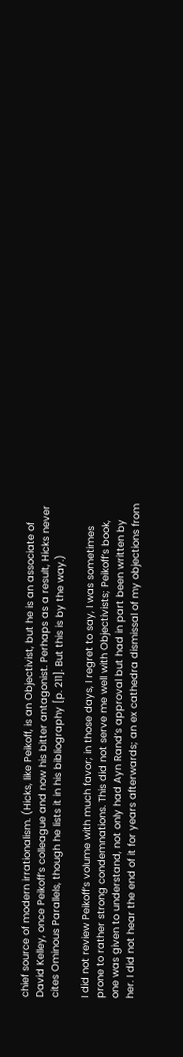chief source of modern irrationalism. (Hicks, like Peikoff, is an Objectivist, but he is an associate of David Kelley, once Peikoff’s colleague and now his bitter antagonist. Perhaps as a result, Hicks never cites Ominous Parallels, though he lists it in his bibliography [p. 211]. But this is by the way.)

I did not review Peikoff’s volume with much favor; in those days, I regret to say, I was sometimes prone to rather strong condemnations. This did not serve me well with Objectivists; Peikoff’s book, one was given to understand, not only had Ayn Rand’s approval but had in part been written by her. I did not hear the end of it for years afterwards; an ex cathedra dismissal of my objections from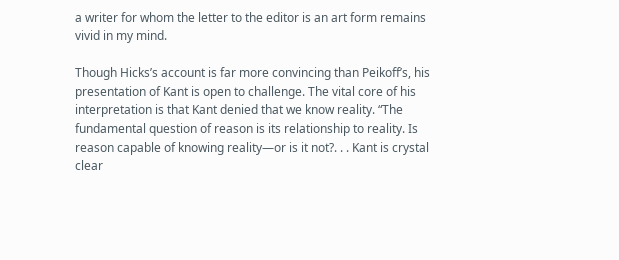a writer for whom the letter to the editor is an art form remains vivid in my mind.

Though Hicks’s account is far more convincing than Peikoff’s, his presentation of Kant is open to challenge. The vital core of his interpretation is that Kant denied that we know reality. “The fundamental question of reason is its relationship to reality. Is reason capable of knowing reality—or is it not?. . . Kant is crystal clear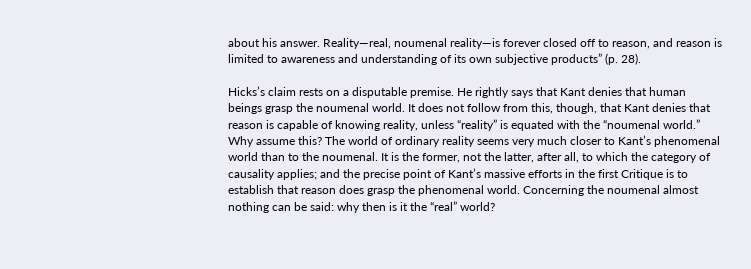about his answer. Reality—real, noumenal reality—is forever closed off to reason, and reason is limited to awareness and understanding of its own subjective products” (p. 28).

Hicks’s claim rests on a disputable premise. He rightly says that Kant denies that human beings grasp the noumenal world. It does not follow from this, though, that Kant denies that reason is capable of knowing reality, unless “reality” is equated with the “noumenal world.” Why assume this? The world of ordinary reality seems very much closer to Kant’s phenomenal world than to the noumenal. It is the former, not the latter, after all, to which the category of causality applies; and the precise point of Kant’s massive efforts in the first Critique is to establish that reason does grasp the phenomenal world. Concerning the noumenal almost nothing can be said: why then is it the “real” world?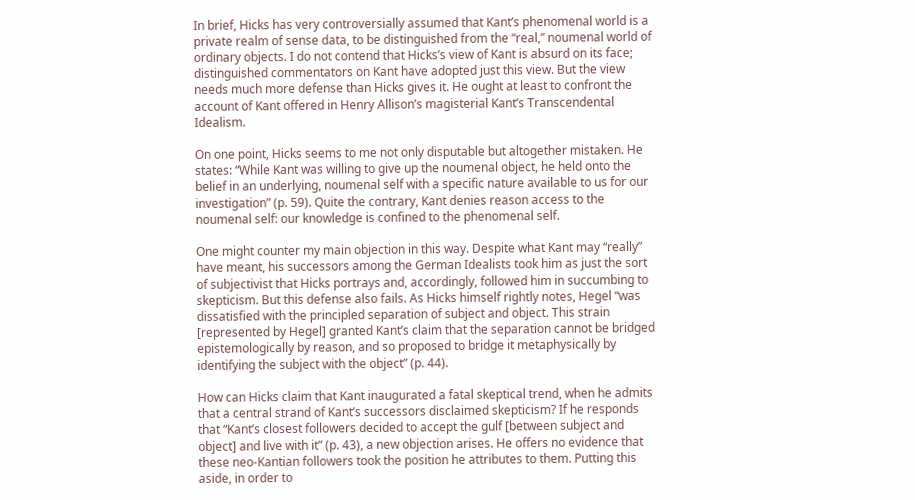In brief, Hicks has very controversially assumed that Kant’s phenomenal world is a private realm of sense data, to be distinguished from the “real,” noumenal world of ordinary objects. I do not contend that Hicks’s view of Kant is absurd on its face; distinguished commentators on Kant have adopted just this view. But the view needs much more defense than Hicks gives it. He ought at least to confront the account of Kant offered in Henry Allison’s magisterial Kant’s Transcendental Idealism.

On one point, Hicks seems to me not only disputable but altogether mistaken. He states: “While Kant was willing to give up the noumenal object, he held onto the belief in an underlying, noumenal self with a specific nature available to us for our investigation” (p. 59). Quite the contrary, Kant denies reason access to the noumenal self: our knowledge is confined to the phenomenal self.

One might counter my main objection in this way. Despite what Kant may “really” have meant, his successors among the German Idealists took him as just the sort of subjectivist that Hicks portrays and, accordingly, followed him in succumbing to skepticism. But this defense also fails. As Hicks himself rightly notes, Hegel “was dissatisfied with the principled separation of subject and object. This strain [represented by Hegel] granted Kant’s claim that the separation cannot be bridged epistemologically by reason, and so proposed to bridge it metaphysically by identifying the subject with the object” (p. 44).

How can Hicks claim that Kant inaugurated a fatal skeptical trend, when he admits that a central strand of Kant’s successors disclaimed skepticism? If he responds that “Kant’s closest followers decided to accept the gulf [between subject and object] and live with it” (p. 43), a new objection arises. He offers no evidence that these neo-Kantian followers took the position he attributes to them. Putting this aside, in order to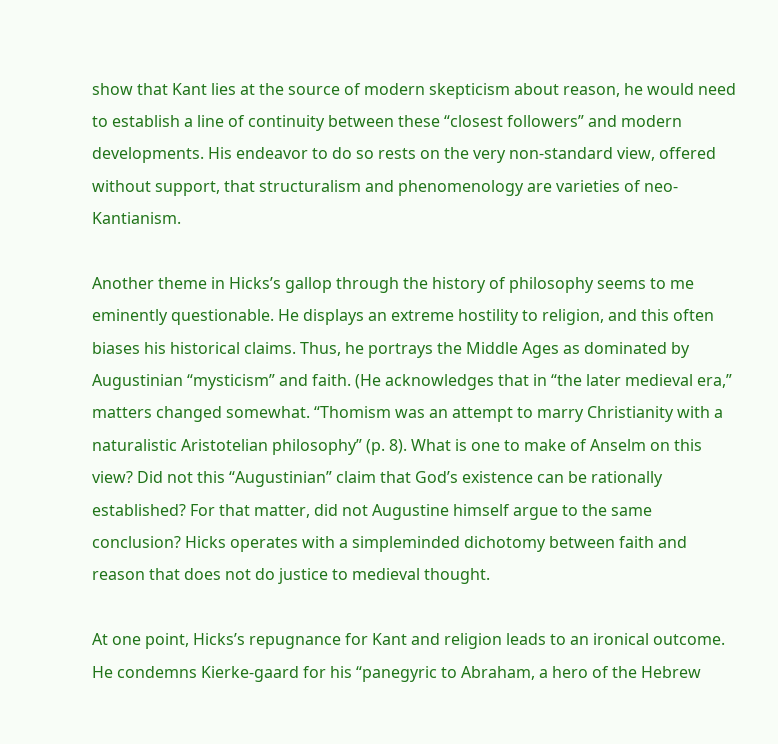show that Kant lies at the source of modern skepticism about reason, he would need to establish a line of continuity between these “closest followers” and modern developments. His endeavor to do so rests on the very non-standard view, offered without support, that structuralism and phenomenology are varieties of neo-Kantianism.

Another theme in Hicks’s gallop through the history of philosophy seems to me eminently questionable. He displays an extreme hostility to religion, and this often biases his historical claims. Thus, he portrays the Middle Ages as dominated by Augustinian “mysticism” and faith. (He acknowledges that in “the later medieval era,” matters changed somewhat. “Thomism was an attempt to marry Christianity with a naturalistic Aristotelian philosophy” (p. 8). What is one to make of Anselm on this view? Did not this “Augustinian” claim that God’s existence can be rationally established? For that matter, did not Augustine himself argue to the same conclusion? Hicks operates with a simpleminded dichotomy between faith and reason that does not do justice to medieval thought.

At one point, Hicks’s repugnance for Kant and religion leads to an ironical outcome. He condemns Kierke-gaard for his “panegyric to Abraham, a hero of the Hebrew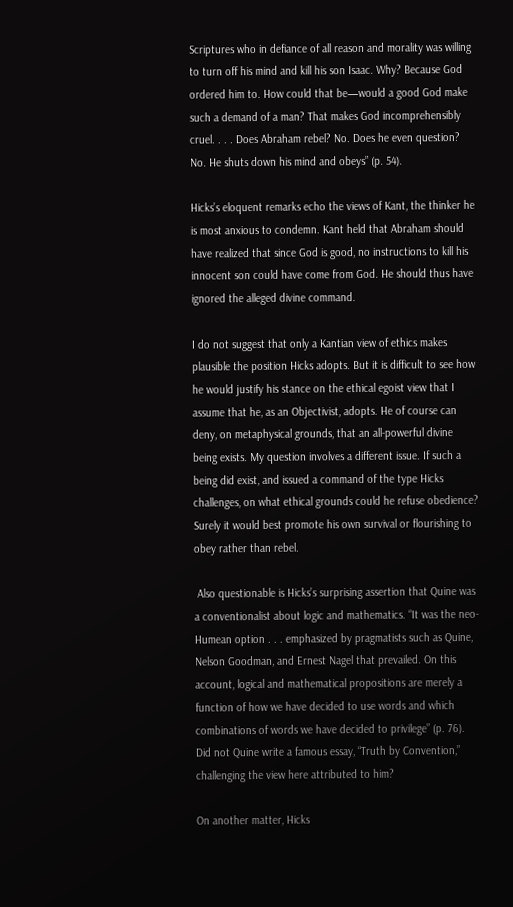Scriptures who in defiance of all reason and morality was willing to turn off his mind and kill his son Isaac. Why? Because God ordered him to. How could that be—would a good God make such a demand of a man? That makes God incomprehensibly cruel. . . . Does Abraham rebel? No. Does he even question? No. He shuts down his mind and obeys” (p. 54).

Hicks’s eloquent remarks echo the views of Kant, the thinker he is most anxious to condemn. Kant held that Abraham should have realized that since God is good, no instructions to kill his innocent son could have come from God. He should thus have ignored the alleged divine command.

I do not suggest that only a Kantian view of ethics makes plausible the position Hicks adopts. But it is difficult to see how he would justify his stance on the ethical egoist view that I assume that he, as an Objectivist, adopts. He of course can deny, on metaphysical grounds, that an all-powerful divine being exists. My question involves a different issue. If such a being did exist, and issued a command of the type Hicks challenges, on what ethical grounds could he refuse obedience? Surely it would best promote his own survival or flourishing to obey rather than rebel.

 Also questionable is Hicks’s surprising assertion that Quine was a conventionalist about logic and mathematics. “It was the neo-Humean option . . . emphasized by pragmatists such as Quine, Nelson Goodman, and Ernest Nagel that prevailed. On this account, logical and mathematical propositions are merely a function of how we have decided to use words and which combinations of words we have decided to privilege” (p. 76). Did not Quine write a famous essay, “Truth by Convention,” challenging the view here attributed to him?

On another matter, Hicks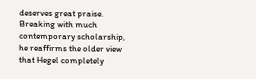deserves great praise. Breaking with much contemporary scholarship, he reaffirms the older view that Hegel completely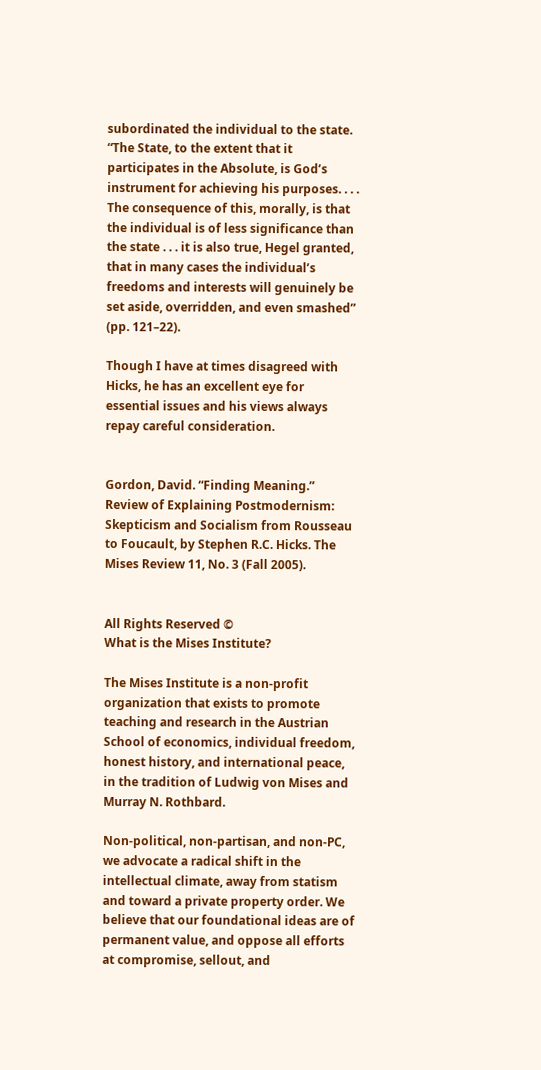subordinated the individual to the state. “The State, to the extent that it participates in the Absolute, is God’s instrument for achieving his purposes. . . . The consequence of this, morally, is that the individual is of less significance than the state . . . it is also true, Hegel granted, that in many cases the individual’s freedoms and interests will genuinely be set aside, overridden, and even smashed” (pp. 121–22).

Though I have at times disagreed with Hicks, he has an excellent eye for essential issues and his views always repay careful consideration.


Gordon, David. “Finding Meaning.” Review of Explaining Postmodernism: Skepticism and Socialism from Rousseau to Foucault, by Stephen R.C. Hicks. The Mises Review 11, No. 3 (Fall 2005).


All Rights Reserved ©
What is the Mises Institute?

The Mises Institute is a non-profit organization that exists to promote teaching and research in the Austrian School of economics, individual freedom, honest history, and international peace, in the tradition of Ludwig von Mises and Murray N. Rothbard.

Non-political, non-partisan, and non-PC, we advocate a radical shift in the intellectual climate, away from statism and toward a private property order. We believe that our foundational ideas are of permanent value, and oppose all efforts at compromise, sellout, and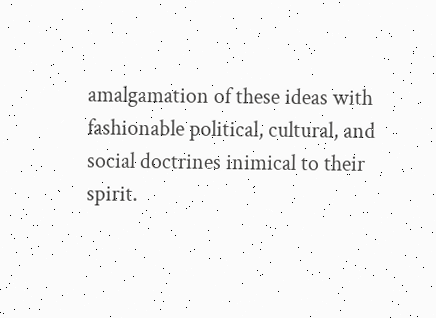amalgamation of these ideas with fashionable political, cultural, and social doctrines inimical to their spirit.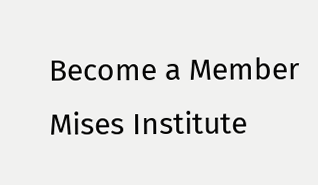Become a Member
Mises Institute